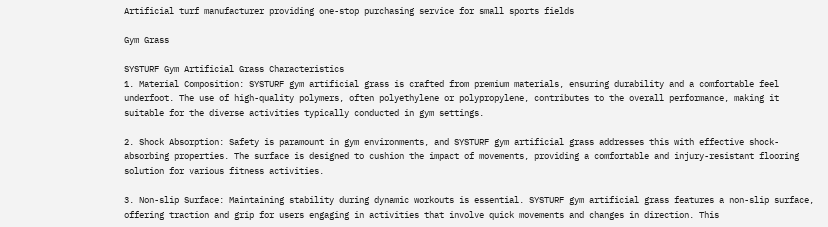Artificial turf manufacturer providing one-stop purchasing service for small sports fields

Gym Grass

SYSTURF Gym Artificial Grass Characteristics
1. Material Composition: SYSTURF gym artificial grass is crafted from premium materials, ensuring durability and a comfortable feel underfoot. The use of high-quality polymers, often polyethylene or polypropylene, contributes to the overall performance, making it suitable for the diverse activities typically conducted in gym settings.

2. Shock Absorption: Safety is paramount in gym environments, and SYSTURF gym artificial grass addresses this with effective shock-absorbing properties. The surface is designed to cushion the impact of movements, providing a comfortable and injury-resistant flooring solution for various fitness activities.

3. Non-slip Surface: Maintaining stability during dynamic workouts is essential. SYSTURF gym artificial grass features a non-slip surface, offering traction and grip for users engaging in activities that involve quick movements and changes in direction. This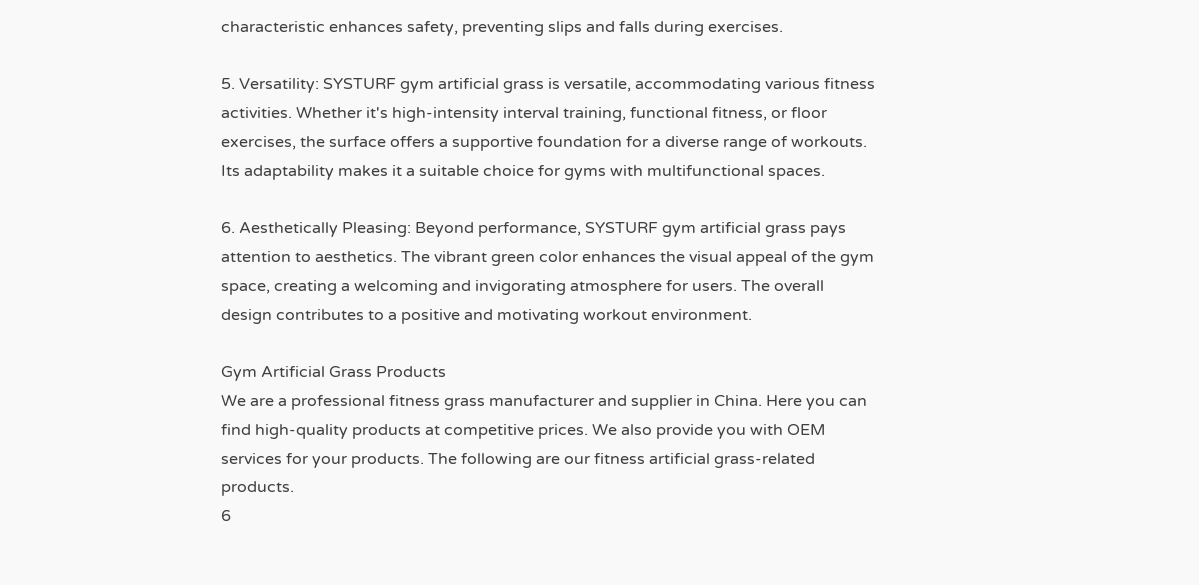characteristic enhances safety, preventing slips and falls during exercises.

5. Versatility: SYSTURF gym artificial grass is versatile, accommodating various fitness activities. Whether it's high-intensity interval training, functional fitness, or floor exercises, the surface offers a supportive foundation for a diverse range of workouts. Its adaptability makes it a suitable choice for gyms with multifunctional spaces.

6. Aesthetically Pleasing: Beyond performance, SYSTURF gym artificial grass pays attention to aesthetics. The vibrant green color enhances the visual appeal of the gym space, creating a welcoming and invigorating atmosphere for users. The overall design contributes to a positive and motivating workout environment.

Gym Artificial Grass Products
We are a professional fitness grass manufacturer and supplier in China. Here you can find high-quality products at competitive prices. We also provide you with OEM services for your products. The following are our fitness artificial grass-related products.
6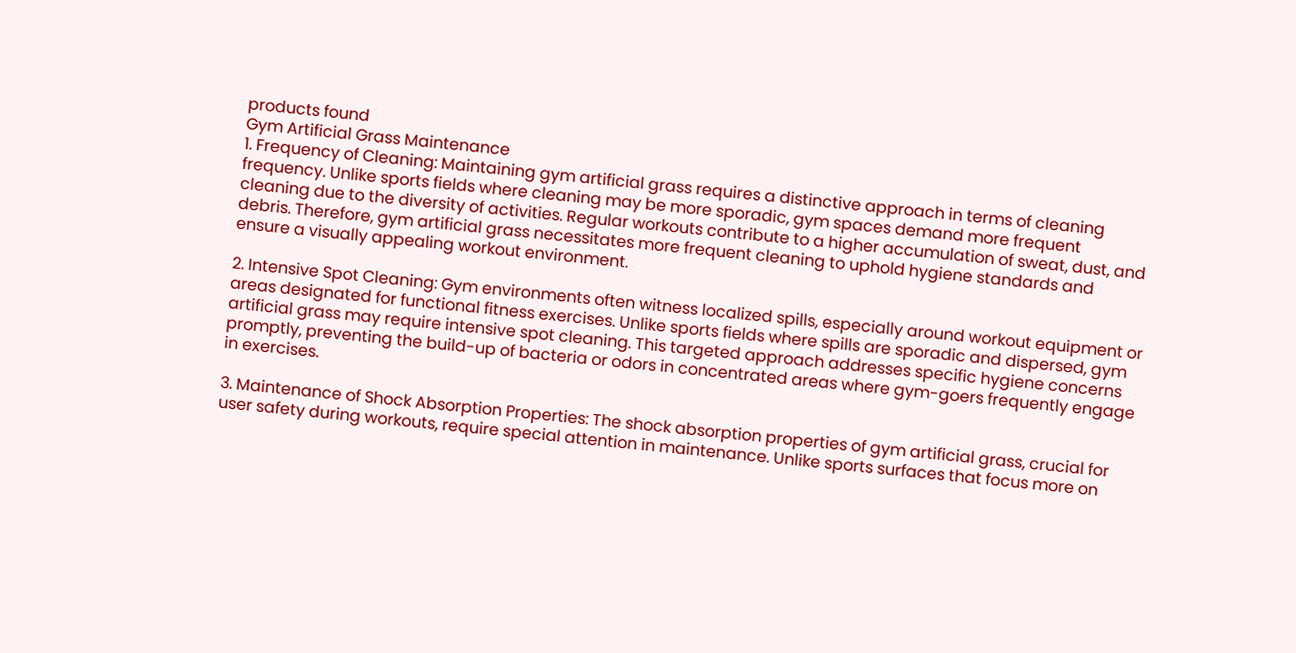products found
Gym Artificial Grass Maintenance
1. Frequency of Cleaning: Maintaining gym artificial grass requires a distinctive approach in terms of cleaning frequency. Unlike sports fields where cleaning may be more sporadic, gym spaces demand more frequent cleaning due to the diversity of activities. Regular workouts contribute to a higher accumulation of sweat, dust, and debris. Therefore, gym artificial grass necessitates more frequent cleaning to uphold hygiene standards and ensure a visually appealing workout environment.

2. Intensive Spot Cleaning: Gym environments often witness localized spills, especially around workout equipment or areas designated for functional fitness exercises. Unlike sports fields where spills are sporadic and dispersed, gym artificial grass may require intensive spot cleaning. This targeted approach addresses specific hygiene concerns promptly, preventing the build-up of bacteria or odors in concentrated areas where gym-goers frequently engage in exercises.

3. Maintenance of Shock Absorption Properties: The shock absorption properties of gym artificial grass, crucial for user safety during workouts, require special attention in maintenance. Unlike sports surfaces that focus more on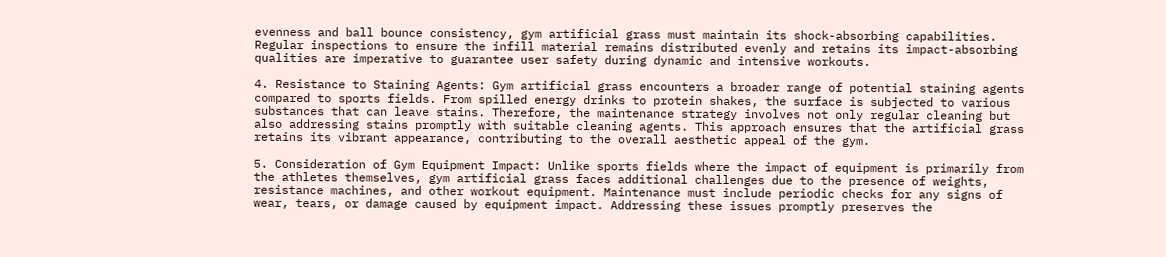evenness and ball bounce consistency, gym artificial grass must maintain its shock-absorbing capabilities. Regular inspections to ensure the infill material remains distributed evenly and retains its impact-absorbing qualities are imperative to guarantee user safety during dynamic and intensive workouts.

4. Resistance to Staining Agents: Gym artificial grass encounters a broader range of potential staining agents compared to sports fields. From spilled energy drinks to protein shakes, the surface is subjected to various substances that can leave stains. Therefore, the maintenance strategy involves not only regular cleaning but also addressing stains promptly with suitable cleaning agents. This approach ensures that the artificial grass retains its vibrant appearance, contributing to the overall aesthetic appeal of the gym.

5. Consideration of Gym Equipment Impact: Unlike sports fields where the impact of equipment is primarily from the athletes themselves, gym artificial grass faces additional challenges due to the presence of weights, resistance machines, and other workout equipment. Maintenance must include periodic checks for any signs of wear, tears, or damage caused by equipment impact. Addressing these issues promptly preserves the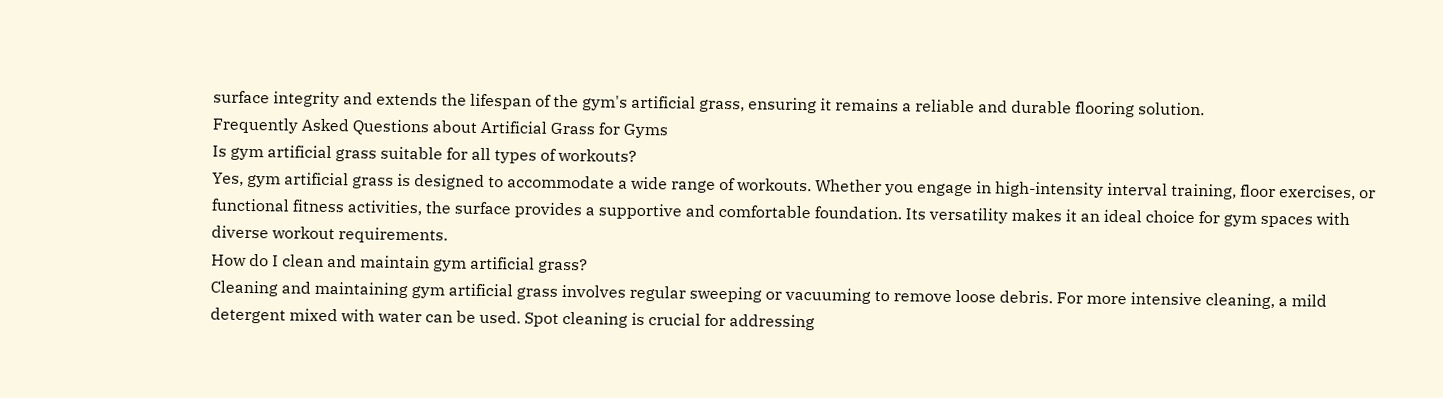surface integrity and extends the lifespan of the gym's artificial grass, ensuring it remains a reliable and durable flooring solution.
Frequently Asked Questions about Artificial Grass for Gyms
Is gym artificial grass suitable for all types of workouts?
Yes, gym artificial grass is designed to accommodate a wide range of workouts. Whether you engage in high-intensity interval training, floor exercises, or functional fitness activities, the surface provides a supportive and comfortable foundation. Its versatility makes it an ideal choice for gym spaces with diverse workout requirements.
How do I clean and maintain gym artificial grass?
Cleaning and maintaining gym artificial grass involves regular sweeping or vacuuming to remove loose debris. For more intensive cleaning, a mild detergent mixed with water can be used. Spot cleaning is crucial for addressing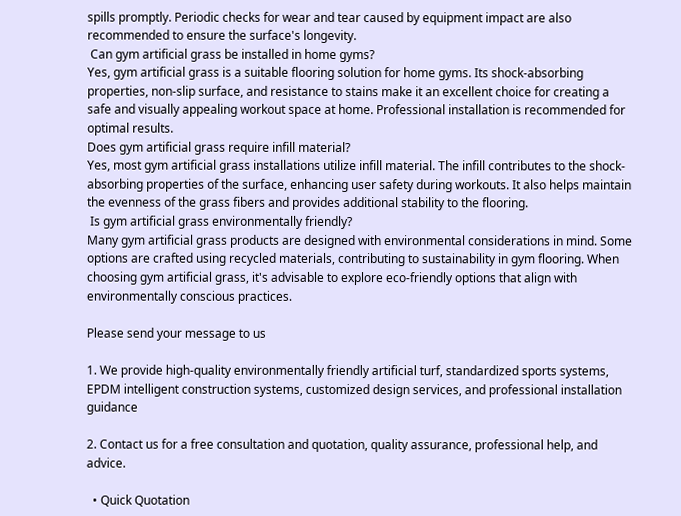spills promptly. Periodic checks for wear and tear caused by equipment impact are also recommended to ensure the surface's longevity.
 Can gym artificial grass be installed in home gyms?
Yes, gym artificial grass is a suitable flooring solution for home gyms. Its shock-absorbing properties, non-slip surface, and resistance to stains make it an excellent choice for creating a safe and visually appealing workout space at home. Professional installation is recommended for optimal results.
Does gym artificial grass require infill material?
Yes, most gym artificial grass installations utilize infill material. The infill contributes to the shock-absorbing properties of the surface, enhancing user safety during workouts. It also helps maintain the evenness of the grass fibers and provides additional stability to the flooring.
 Is gym artificial grass environmentally friendly?
Many gym artificial grass products are designed with environmental considerations in mind. Some options are crafted using recycled materials, contributing to sustainability in gym flooring. When choosing gym artificial grass, it's advisable to explore eco-friendly options that align with environmentally conscious practices.

Please send your message to us

1. We provide high-quality environmentally friendly artificial turf, standardized sports systems, EPDM intelligent construction systems, customized design services, and professional installation guidance

2. Contact us for a free consultation and quotation, quality assurance, professional help, and advice.

  • Quick Quotation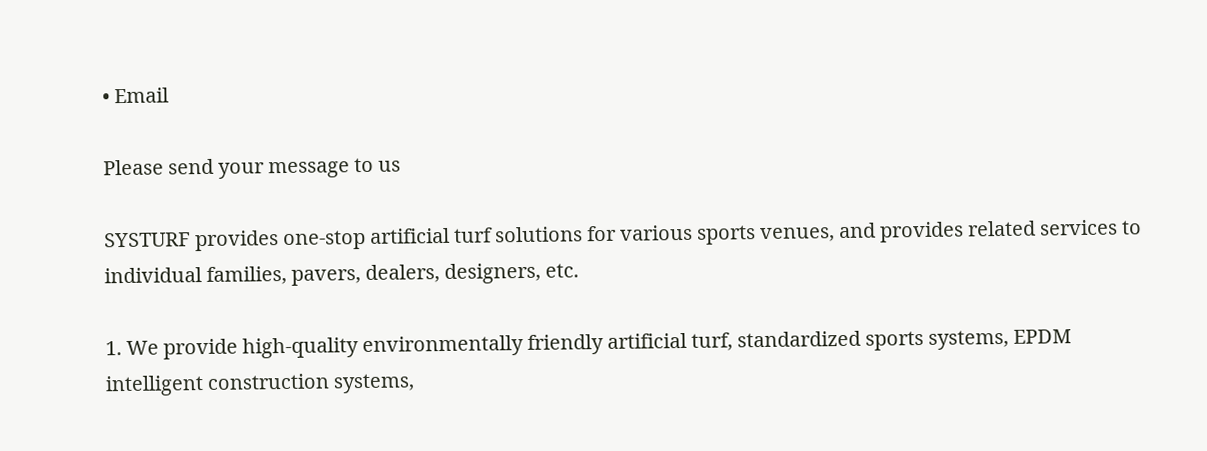• Email

Please send your message to us

SYSTURF provides one-stop artificial turf solutions for various sports venues, and provides related services to individual families, pavers, dealers, designers, etc.

1. We provide high-quality environmentally friendly artificial turf, standardized sports systems, EPDM intelligent construction systems,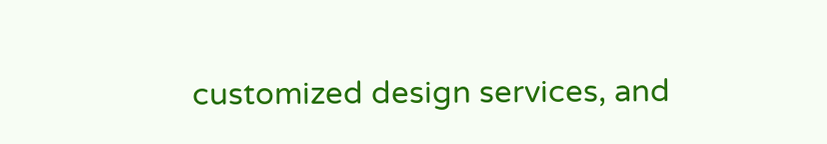customized design services, and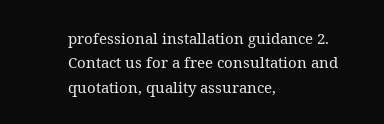professional installation guidance 2. Contact us for a free consultation and quotation, quality assurance,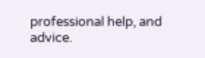professional help, and advice.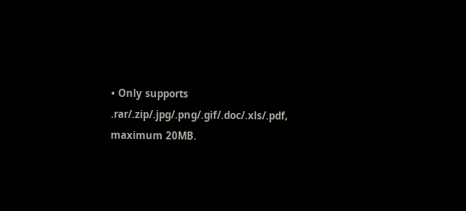• Only supports .rar/.zip/.jpg/.png/.gif/.doc/.xls/.pdf, maximum 20MB.